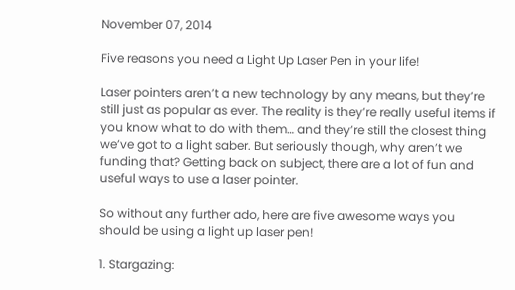November 07, 2014

Five reasons you need a Light Up Laser Pen in your life!

Laser pointers aren’t a new technology by any means, but they’re still just as popular as ever. The reality is they’re really useful items if you know what to do with them… and they’re still the closest thing we’ve got to a light saber. But seriously though, why aren’t we funding that? Getting back on subject, there are a lot of fun and useful ways to use a laser pointer.

So without any further ado, here are five awesome ways you should be using a light up laser pen!

1. Stargazing: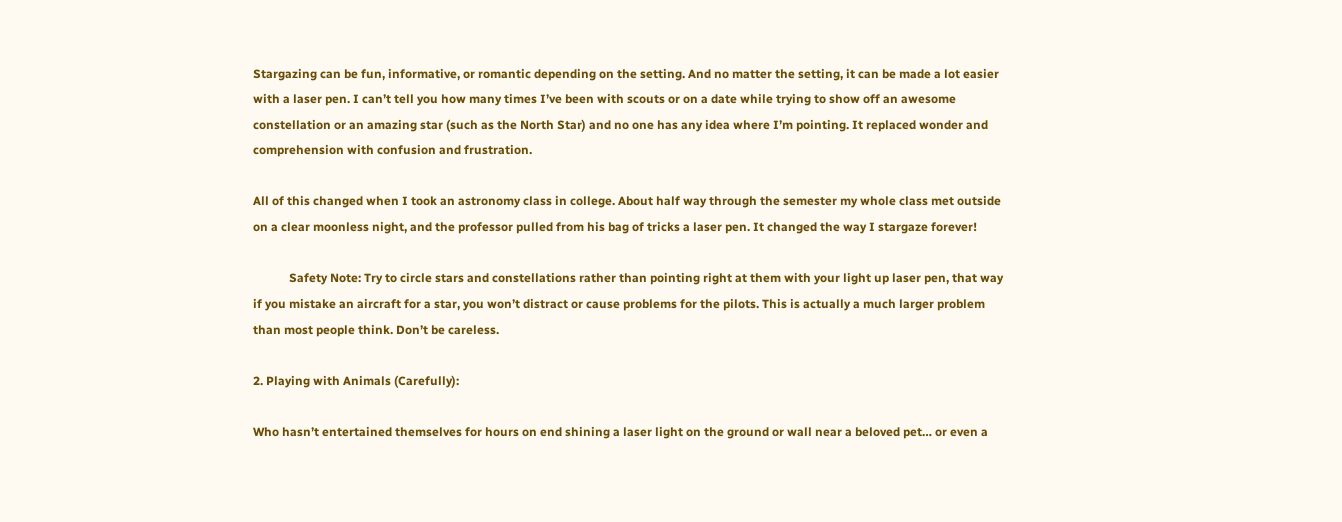Stargazing can be fun, informative, or romantic depending on the setting. And no matter the setting, it can be made a lot easier with a laser pen. I can’t tell you how many times I’ve been with scouts or on a date while trying to show off an awesome constellation or an amazing star (such as the North Star) and no one has any idea where I’m pointing. It replaced wonder and comprehension with confusion and frustration.

All of this changed when I took an astronomy class in college. About half way through the semester my whole class met outside on a clear moonless night, and the professor pulled from his bag of tricks a laser pen. It changed the way I stargaze forever!

            Safety Note: Try to circle stars and constellations rather than pointing right at them with your light up laser pen, that way if you mistake an aircraft for a star, you won’t distract or cause problems for the pilots. This is actually a much larger problem than most people think. Don’t be careless.

2. Playing with Animals (Carefully):

Who hasn’t entertained themselves for hours on end shining a laser light on the ground or wall near a beloved pet… or even a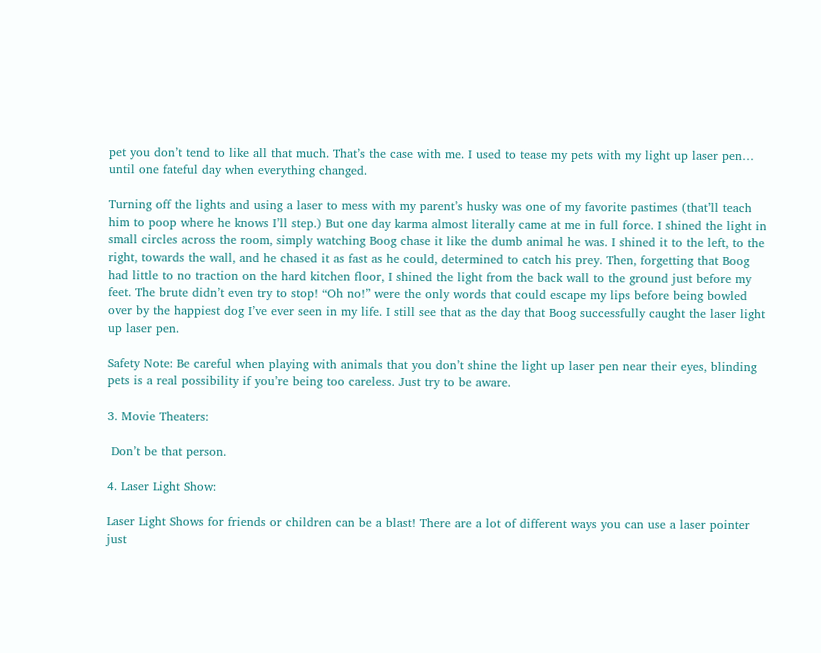pet you don’t tend to like all that much. That’s the case with me. I used to tease my pets with my light up laser pen… until one fateful day when everything changed.

Turning off the lights and using a laser to mess with my parent’s husky was one of my favorite pastimes (that’ll teach him to poop where he knows I’ll step.) But one day karma almost literally came at me in full force. I shined the light in small circles across the room, simply watching Boog chase it like the dumb animal he was. I shined it to the left, to the right, towards the wall, and he chased it as fast as he could, determined to catch his prey. Then, forgetting that Boog had little to no traction on the hard kitchen floor, I shined the light from the back wall to the ground just before my feet. The brute didn’t even try to stop! “Oh no!” were the only words that could escape my lips before being bowled over by the happiest dog I’ve ever seen in my life. I still see that as the day that Boog successfully caught the laser light up laser pen.

Safety Note: Be careful when playing with animals that you don’t shine the light up laser pen near their eyes, blinding pets is a real possibility if you’re being too careless. Just try to be aware.

3. Movie Theaters:

 Don’t be that person.

4. Laser Light Show:

Laser Light Shows for friends or children can be a blast! There are a lot of different ways you can use a laser pointer just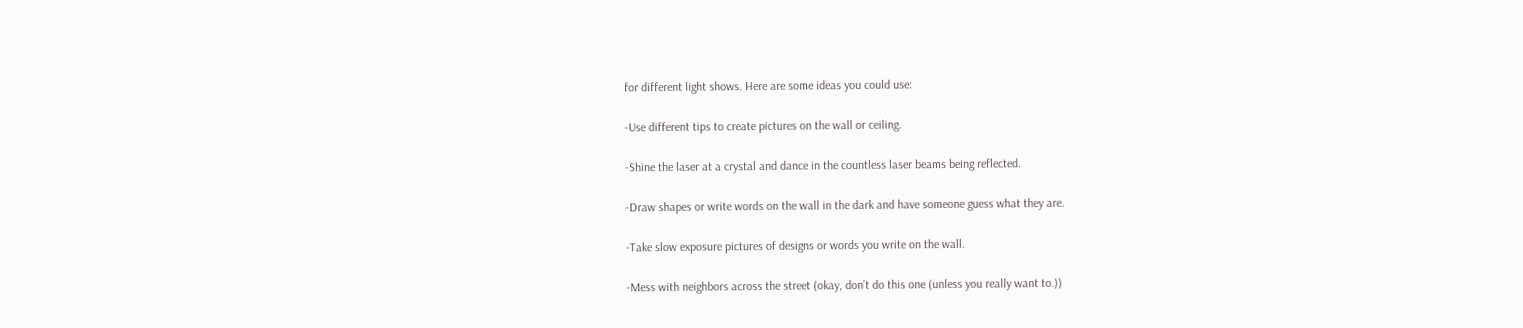for different light shows. Here are some ideas you could use:

-Use different tips to create pictures on the wall or ceiling.

-Shine the laser at a crystal and dance in the countless laser beams being reflected.

-Draw shapes or write words on the wall in the dark and have someone guess what they are.

-Take slow exposure pictures of designs or words you write on the wall.

-Mess with neighbors across the street (okay, don’t do this one (unless you really want to.))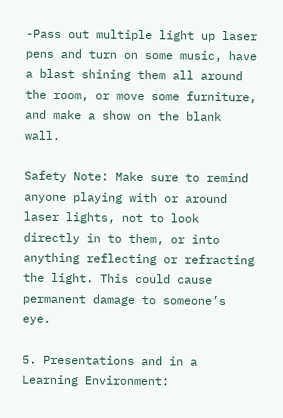-Pass out multiple light up laser pens and turn on some music, have a blast shining them all around the room, or move some furniture, and make a show on the blank wall.

Safety Note: Make sure to remind anyone playing with or around laser lights, not to look directly in to them, or into anything reflecting or refracting the light. This could cause permanent damage to someone’s eye.

5. Presentations and in a Learning Environment: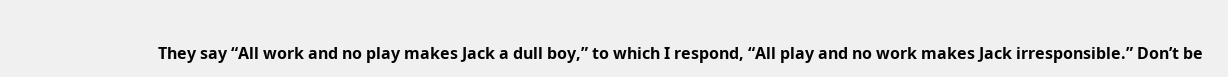They say “All work and no play makes Jack a dull boy,” to which I respond, “All play and no work makes Jack irresponsible.” Don’t be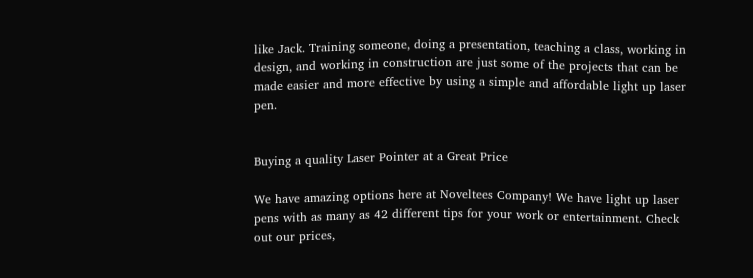like Jack. Training someone, doing a presentation, teaching a class, working in design, and working in construction are just some of the projects that can be made easier and more effective by using a simple and affordable light up laser pen.


Buying a quality Laser Pointer at a Great Price

We have amazing options here at Noveltees Company! We have light up laser pens with as many as 42 different tips for your work or entertainment. Check out our prices,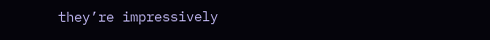they’re impressively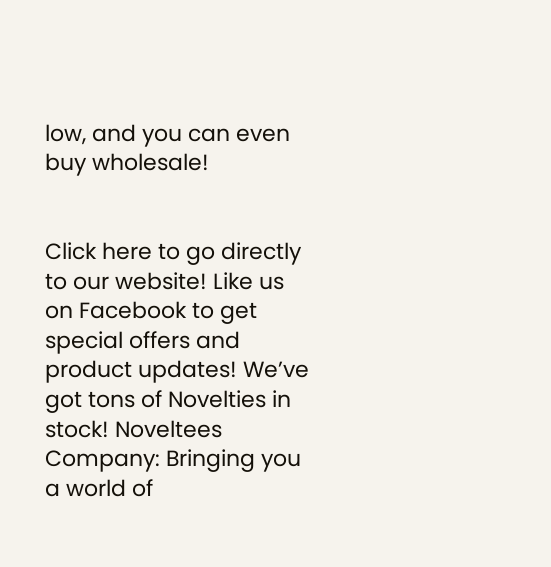low, and you can even buy wholesale!


Click here to go directly to our website! Like us on Facebook to get special offers and product updates! We’ve got tons of Novelties in stock! Noveltees Company: Bringing you a world of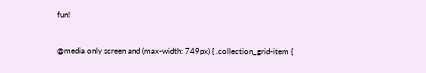fun!

@media only screen and (max-width: 749px) { .collection_grid-item {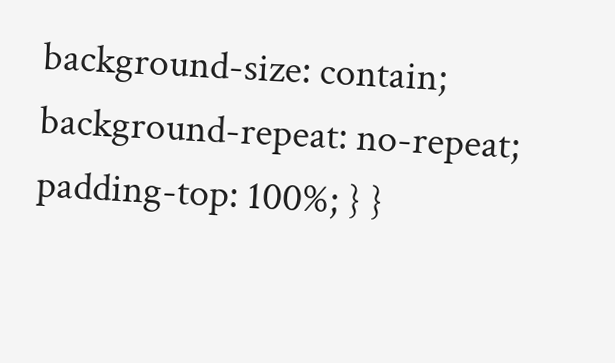background-size: contain; background-repeat: no-repeat; padding-top: 100%; } }